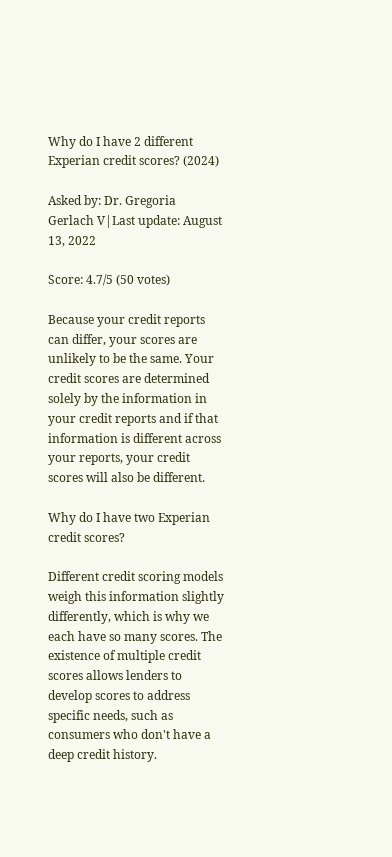Why do I have 2 different Experian credit scores? (2024)

Asked by: Dr. Gregoria Gerlach V|Last update: August 13, 2022

Score: 4.7/5 (50 votes)

Because your credit reports can differ, your scores are unlikely to be the same. Your credit scores are determined solely by the information in your credit reports and if that information is different across your reports, your credit scores will also be different.

Why do I have two Experian credit scores?

Different credit scoring models weigh this information slightly differently, which is why we each have so many scores. The existence of multiple credit scores allows lenders to develop scores to address specific needs, such as consumers who don't have a deep credit history.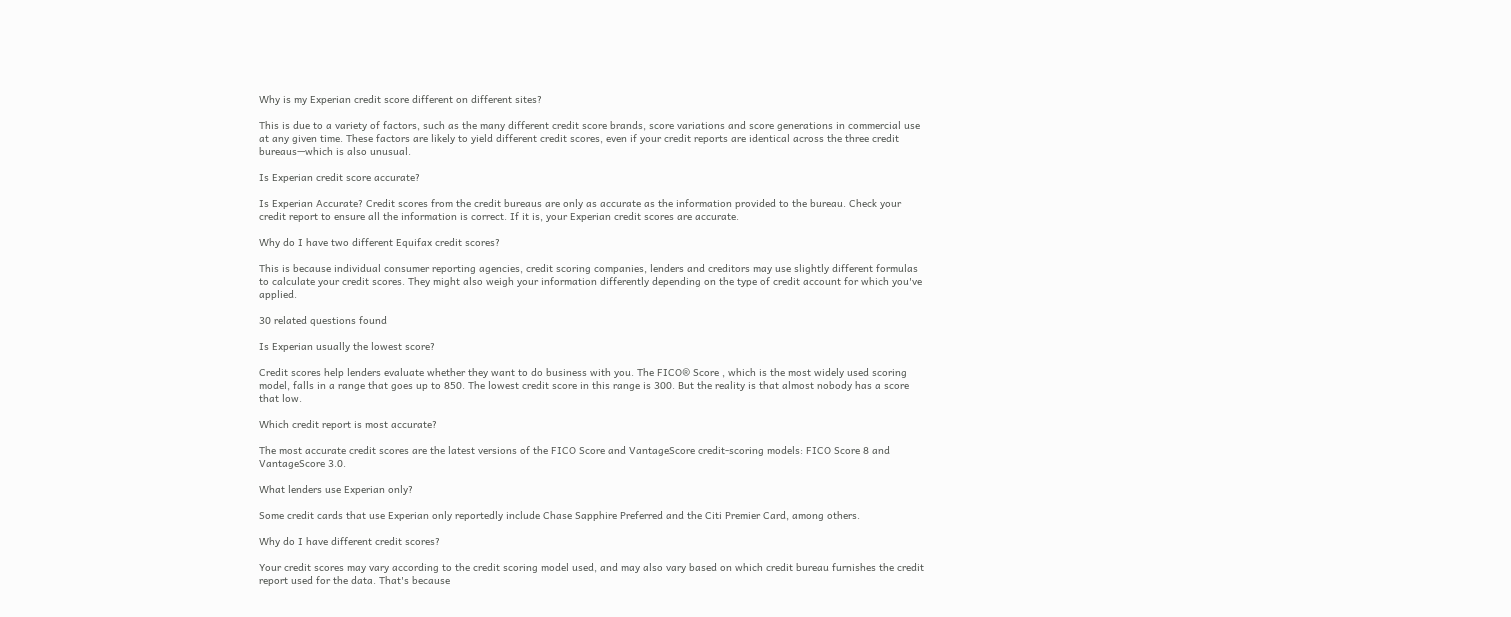Why is my Experian credit score different on different sites?

This is due to a variety of factors, such as the many different credit score brands, score variations and score generations in commercial use at any given time. These factors are likely to yield different credit scores, even if your credit reports are identical across the three credit bureaus—which is also unusual.

Is Experian credit score accurate?

Is Experian Accurate? Credit scores from the credit bureaus are only as accurate as the information provided to the bureau. Check your credit report to ensure all the information is correct. If it is, your Experian credit scores are accurate.

Why do I have two different Equifax credit scores?

This is because individual consumer reporting agencies, credit scoring companies, lenders and creditors may use slightly different formulas to calculate your credit scores. They might also weigh your information differently depending on the type of credit account for which you've applied.

30 related questions found

Is Experian usually the lowest score?

Credit scores help lenders evaluate whether they want to do business with you. The FICO® Score , which is the most widely used scoring model, falls in a range that goes up to 850. The lowest credit score in this range is 300. But the reality is that almost nobody has a score that low.

Which credit report is most accurate?

The most accurate credit scores are the latest versions of the FICO Score and VantageScore credit-scoring models: FICO Score 8 and VantageScore 3.0.

What lenders use Experian only?

Some credit cards that use Experian only reportedly include Chase Sapphire Preferred and the Citi Premier Card, among others.

Why do I have different credit scores?

Your credit scores may vary according to the credit scoring model used, and may also vary based on which credit bureau furnishes the credit report used for the data. That's because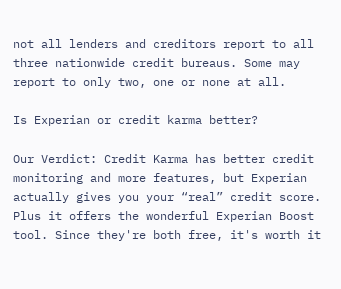not all lenders and creditors report to all three nationwide credit bureaus. Some may report to only two, one or none at all.

Is Experian or credit karma better?

Our Verdict: Credit Karma has better credit monitoring and more features, but Experian actually gives you your “real” credit score. Plus it offers the wonderful Experian Boost tool. Since they're both free, it's worth it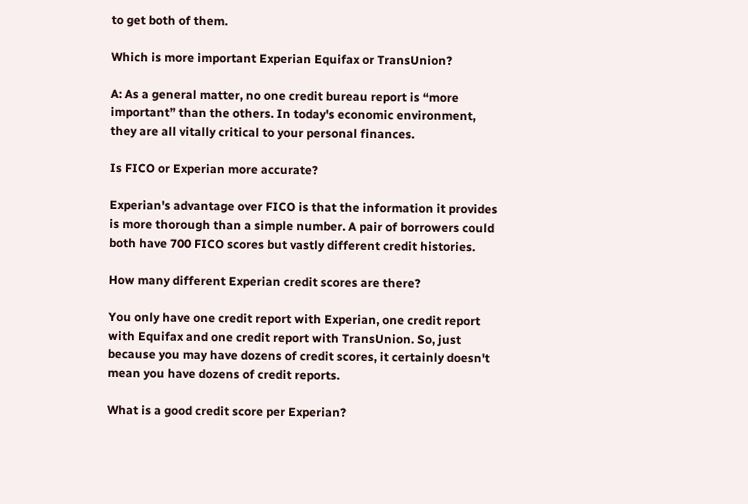to get both of them.

Which is more important Experian Equifax or TransUnion?

A: As a general matter, no one credit bureau report is “more important” than the others. In today's economic environment, they are all vitally critical to your personal finances.

Is FICO or Experian more accurate?

Experian's advantage over FICO is that the information it provides is more thorough than a simple number. A pair of borrowers could both have 700 FICO scores but vastly different credit histories.

How many different Experian credit scores are there?

You only have one credit report with Experian, one credit report with Equifax and one credit report with TransUnion. So, just because you may have dozens of credit scores, it certainly doesn't mean you have dozens of credit reports.

What is a good credit score per Experian?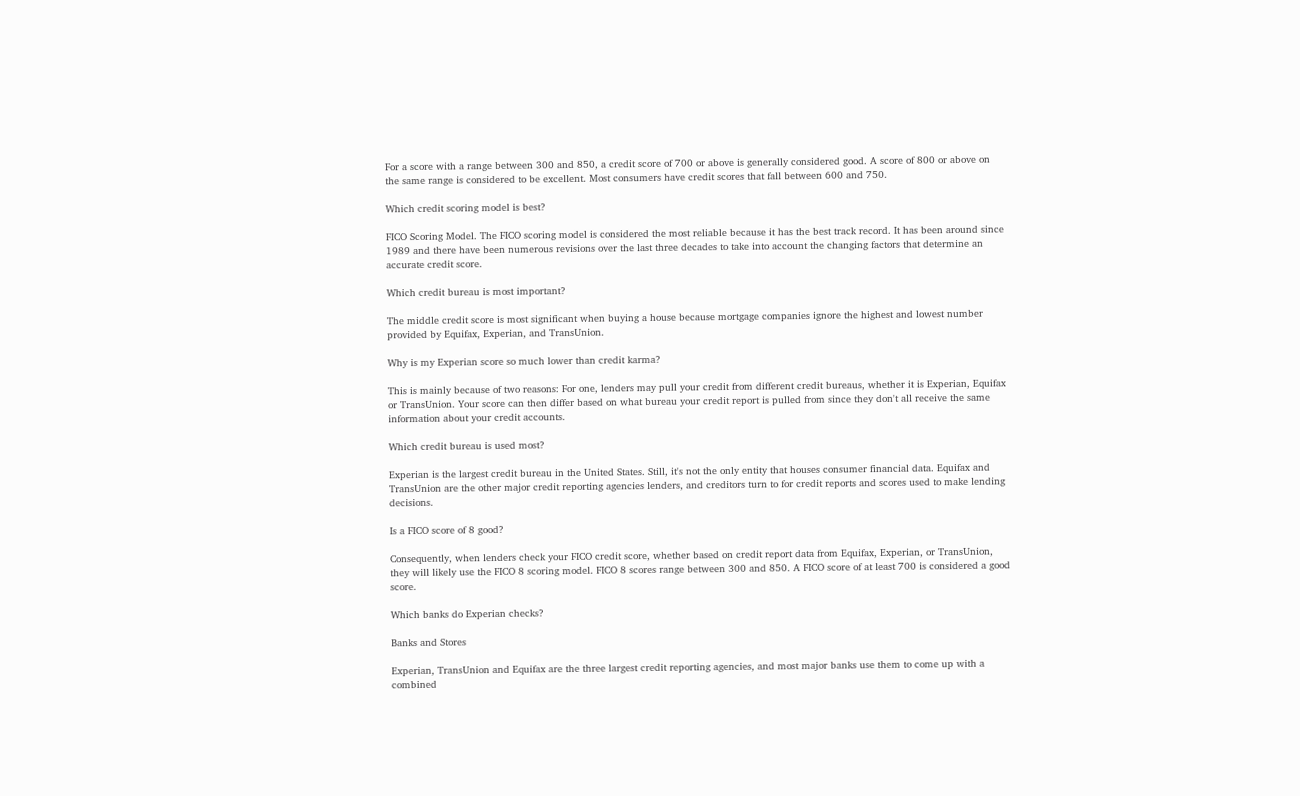For a score with a range between 300 and 850, a credit score of 700 or above is generally considered good. A score of 800 or above on the same range is considered to be excellent. Most consumers have credit scores that fall between 600 and 750.

Which credit scoring model is best?

FICO Scoring Model. The FICO scoring model is considered the most reliable because it has the best track record. It has been around since 1989 and there have been numerous revisions over the last three decades to take into account the changing factors that determine an accurate credit score.

Which credit bureau is most important?

The middle credit score is most significant when buying a house because mortgage companies ignore the highest and lowest number provided by Equifax, Experian, and TransUnion.

Why is my Experian score so much lower than credit karma?

This is mainly because of two reasons: For one, lenders may pull your credit from different credit bureaus, whether it is Experian, Equifax or TransUnion. Your score can then differ based on what bureau your credit report is pulled from since they don't all receive the same information about your credit accounts.

Which credit bureau is used most?

Experian is the largest credit bureau in the United States. Still, it's not the only entity that houses consumer financial data. Equifax and TransUnion are the other major credit reporting agencies lenders, and creditors turn to for credit reports and scores used to make lending decisions.

Is a FICO score of 8 good?

Consequently, when lenders check your FICO credit score, whether based on credit report data from Equifax, Experian, or TransUnion, they will likely use the FICO 8 scoring model. FICO 8 scores range between 300 and 850. A FICO score of at least 700 is considered a good score.

Which banks do Experian checks?

Banks and Stores

Experian, TransUnion and Equifax are the three largest credit reporting agencies, and most major banks use them to come up with a combined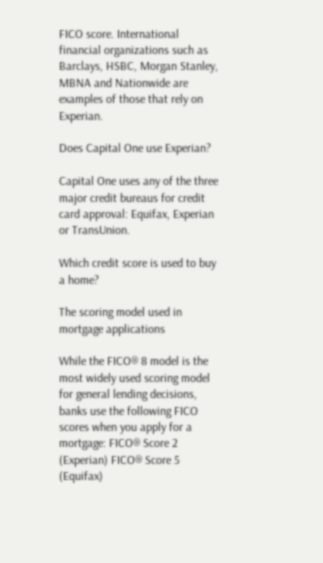FICO score. International financial organizations such as Barclays, HSBC, Morgan Stanley, MBNA and Nationwide are examples of those that rely on Experian.

Does Capital One use Experian?

Capital One uses any of the three major credit bureaus for credit card approval: Equifax, Experian or TransUnion.

Which credit score is used to buy a home?

The scoring model used in mortgage applications

While the FICO® 8 model is the most widely used scoring model for general lending decisions, banks use the following FICO scores when you apply for a mortgage: FICO® Score 2 (Experian) FICO® Score 5 (Equifax)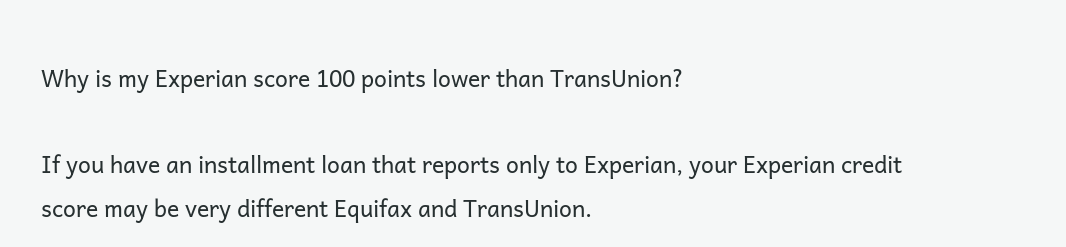Why is my Experian score 100 points lower than TransUnion?

If you have an installment loan that reports only to Experian, your Experian credit score may be very different Equifax and TransUnion.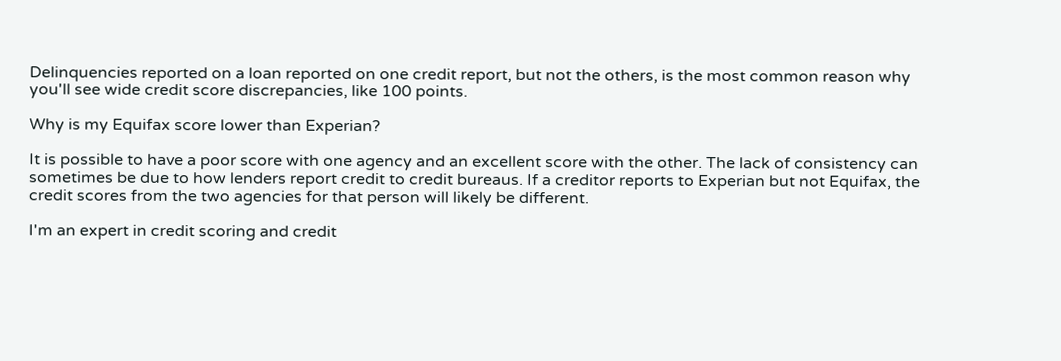Delinquencies reported on a loan reported on one credit report, but not the others, is the most common reason why you'll see wide credit score discrepancies, like 100 points.

Why is my Equifax score lower than Experian?

It is possible to have a poor score with one agency and an excellent score with the other. The lack of consistency can sometimes be due to how lenders report credit to credit bureaus. If a creditor reports to Experian but not Equifax, the credit scores from the two agencies for that person will likely be different.

I'm an expert in credit scoring and credit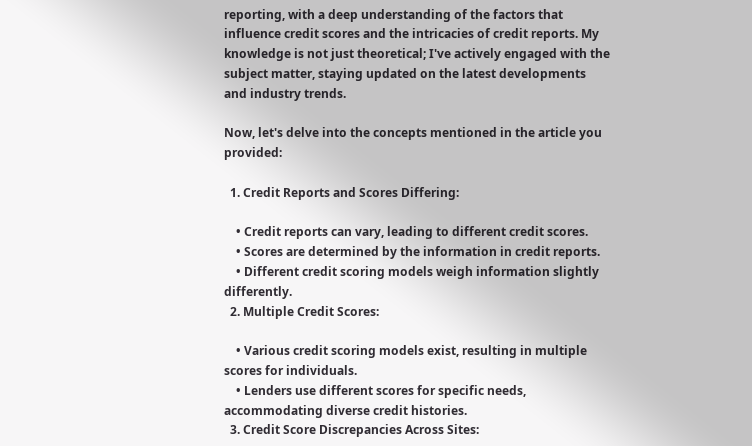reporting, with a deep understanding of the factors that influence credit scores and the intricacies of credit reports. My knowledge is not just theoretical; I've actively engaged with the subject matter, staying updated on the latest developments and industry trends.

Now, let's delve into the concepts mentioned in the article you provided:

  1. Credit Reports and Scores Differing:

    • Credit reports can vary, leading to different credit scores.
    • Scores are determined by the information in credit reports.
    • Different credit scoring models weigh information slightly differently.
  2. Multiple Credit Scores:

    • Various credit scoring models exist, resulting in multiple scores for individuals.
    • Lenders use different scores for specific needs, accommodating diverse credit histories.
  3. Credit Score Discrepancies Across Sites: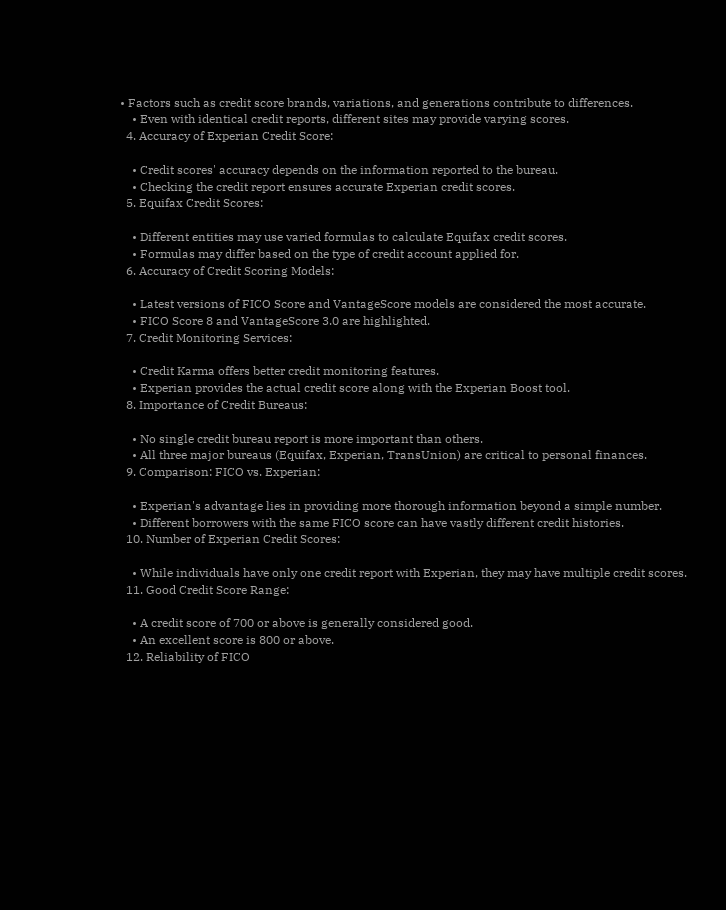• Factors such as credit score brands, variations, and generations contribute to differences.
    • Even with identical credit reports, different sites may provide varying scores.
  4. Accuracy of Experian Credit Score:

    • Credit scores' accuracy depends on the information reported to the bureau.
    • Checking the credit report ensures accurate Experian credit scores.
  5. Equifax Credit Scores:

    • Different entities may use varied formulas to calculate Equifax credit scores.
    • Formulas may differ based on the type of credit account applied for.
  6. Accuracy of Credit Scoring Models:

    • Latest versions of FICO Score and VantageScore models are considered the most accurate.
    • FICO Score 8 and VantageScore 3.0 are highlighted.
  7. Credit Monitoring Services:

    • Credit Karma offers better credit monitoring features.
    • Experian provides the actual credit score along with the Experian Boost tool.
  8. Importance of Credit Bureaus:

    • No single credit bureau report is more important than others.
    • All three major bureaus (Equifax, Experian, TransUnion) are critical to personal finances.
  9. Comparison: FICO vs. Experian:

    • Experian's advantage lies in providing more thorough information beyond a simple number.
    • Different borrowers with the same FICO score can have vastly different credit histories.
  10. Number of Experian Credit Scores:

    • While individuals have only one credit report with Experian, they may have multiple credit scores.
  11. Good Credit Score Range:

    • A credit score of 700 or above is generally considered good.
    • An excellent score is 800 or above.
  12. Reliability of FICO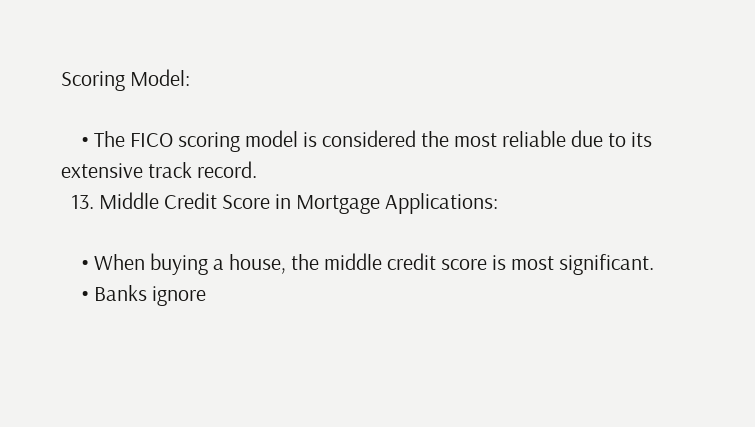Scoring Model:

    • The FICO scoring model is considered the most reliable due to its extensive track record.
  13. Middle Credit Score in Mortgage Applications:

    • When buying a house, the middle credit score is most significant.
    • Banks ignore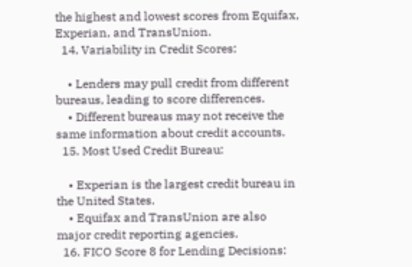the highest and lowest scores from Equifax, Experian, and TransUnion.
  14. Variability in Credit Scores:

    • Lenders may pull credit from different bureaus, leading to score differences.
    • Different bureaus may not receive the same information about credit accounts.
  15. Most Used Credit Bureau:

    • Experian is the largest credit bureau in the United States.
    • Equifax and TransUnion are also major credit reporting agencies.
  16. FICO Score 8 for Lending Decisions: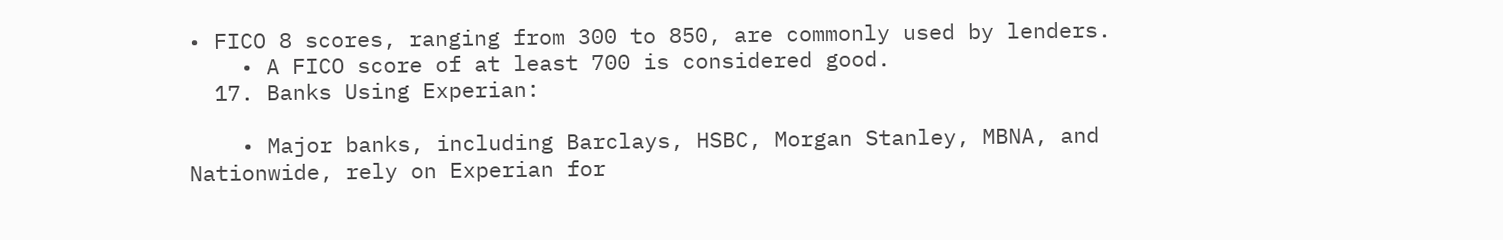• FICO 8 scores, ranging from 300 to 850, are commonly used by lenders.
    • A FICO score of at least 700 is considered good.
  17. Banks Using Experian:

    • Major banks, including Barclays, HSBC, Morgan Stanley, MBNA, and Nationwide, rely on Experian for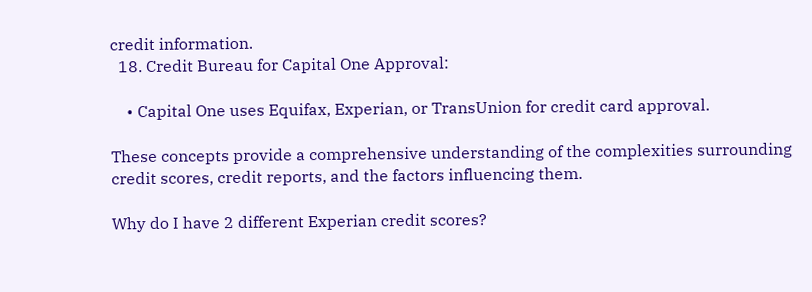credit information.
  18. Credit Bureau for Capital One Approval:

    • Capital One uses Equifax, Experian, or TransUnion for credit card approval.

These concepts provide a comprehensive understanding of the complexities surrounding credit scores, credit reports, and the factors influencing them.

Why do I have 2 different Experian credit scores?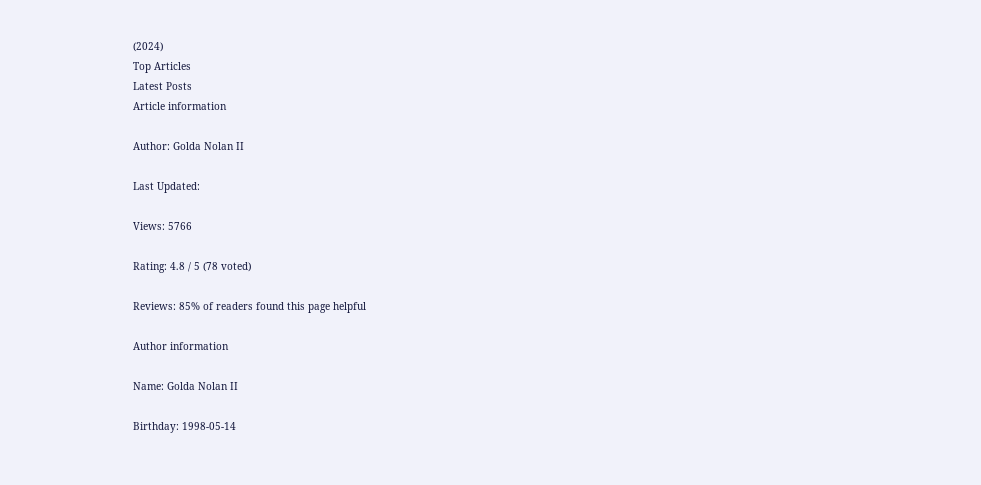(2024)
Top Articles
Latest Posts
Article information

Author: Golda Nolan II

Last Updated:

Views: 5766

Rating: 4.8 / 5 (78 voted)

Reviews: 85% of readers found this page helpful

Author information

Name: Golda Nolan II

Birthday: 1998-05-14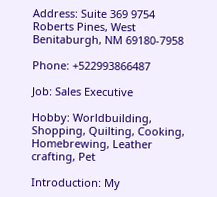Address: Suite 369 9754 Roberts Pines, West Benitaburgh, NM 69180-7958

Phone: +522993866487

Job: Sales Executive

Hobby: Worldbuilding, Shopping, Quilting, Cooking, Homebrewing, Leather crafting, Pet

Introduction: My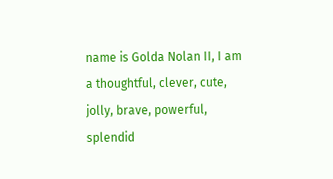name is Golda Nolan II, I am a thoughtful, clever, cute, jolly, brave, powerful, splendid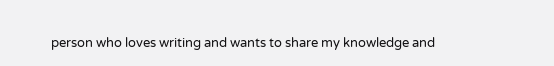person who loves writing and wants to share my knowledge and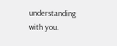understanding with you.